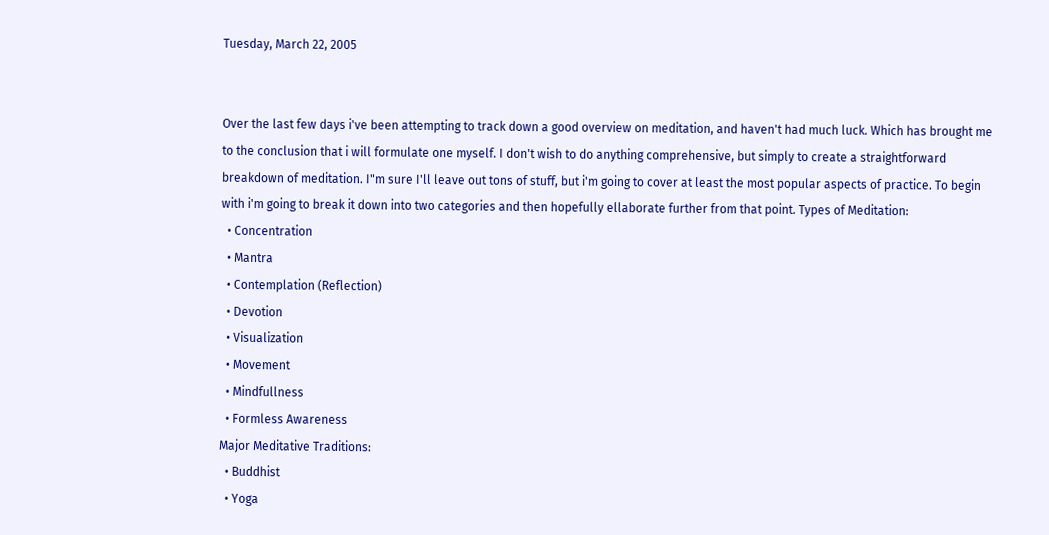Tuesday, March 22, 2005


Over the last few days i've been attempting to track down a good overview on meditation, and haven't had much luck. Which has brought me to the conclusion that i will formulate one myself. I don't wish to do anything comprehensive, but simply to create a straightforward breakdown of meditation. I"m sure I'll leave out tons of stuff, but i'm going to cover at least the most popular aspects of practice. To begin with i'm going to break it down into two categories and then hopefully ellaborate further from that point. Types of Meditation:
  • Concentration
  • Mantra
  • Contemplation (Reflection)
  • Devotion
  • Visualization
  • Movement
  • Mindfullness
  • Formless Awareness
Major Meditative Traditions:
  • Buddhist
  • Yoga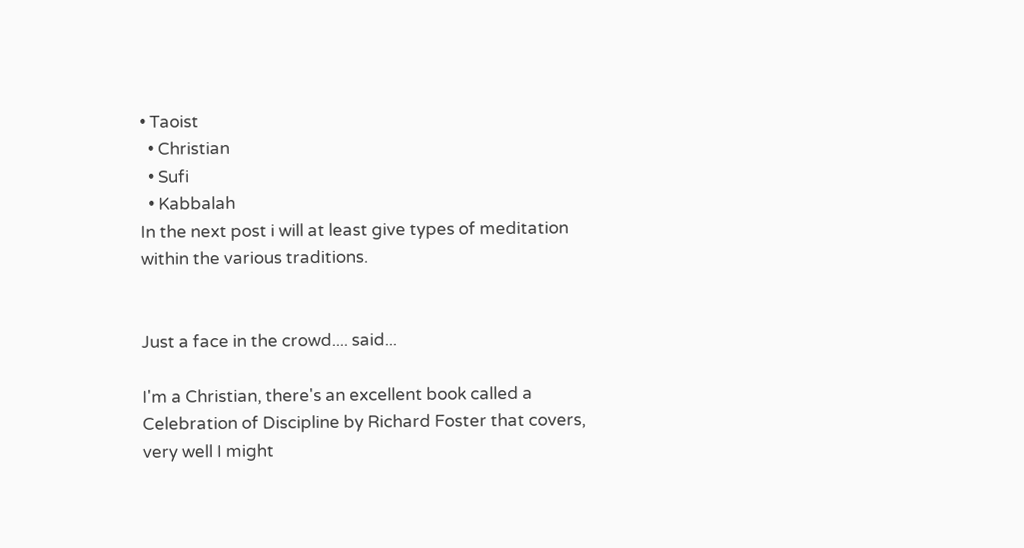• Taoist
  • Christian
  • Sufi
  • Kabbalah
In the next post i will at least give types of meditation within the various traditions.


Just a face in the crowd.... said...

I'm a Christian, there's an excellent book called a Celebration of Discipline by Richard Foster that covers, very well I might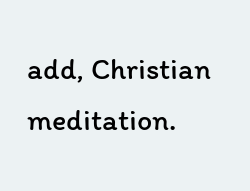add, Christian meditation.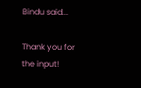Bindu said...

Thank you for the input!